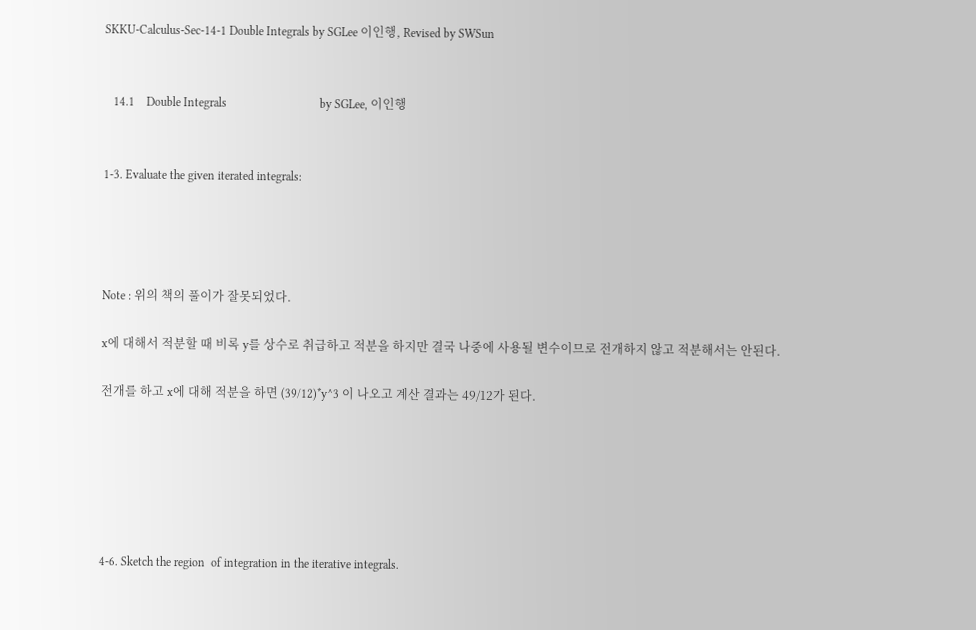SKKU-Calculus-Sec-14-1 Double Integrals by SGLee 이인행, Revised by SWSun


   14.1    Double Integrals                               by SGLee, 이인행


1-3. Evaluate the given iterated integrals:




Note : 위의 책의 풀이가 잘못되었다.

x에 대해서 적분할 때 비록 y를 상수로 취급하고 적분을 하지만 결국 나중에 사용될 변수이므로 전개하지 않고 적분해서는 안된다.

전개를 하고 x에 대해 적분을 하면 (39/12)*y^3 이 나오고 계산 결과는 49/12가 된다.






4-6. Sketch the region  of integration in the iterative integrals.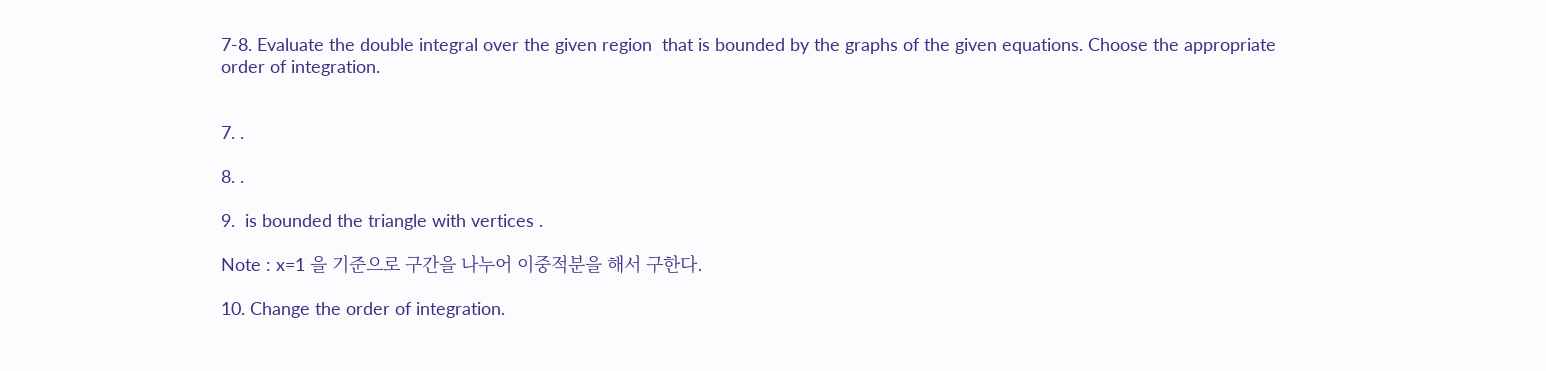7-8. Evaluate the double integral over the given region  that is bounded by the graphs of the given equations. Choose the appropriate order of integration.


7. .

8. .

9.  is bounded the triangle with vertices .

Note : x=1 을 기준으로 구간을 나누어 이중적분을 해서 구한다.

10. Change the order of integration.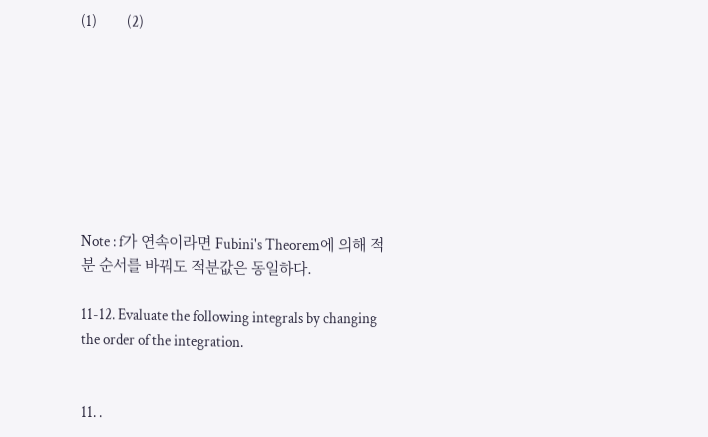(1)          (2)








Note : f가 연속이라면 Fubini's Theorem에 의해 적분 순서를 바꿔도 적분값은 동일하다.

11-12. Evaluate the following integrals by changing the order of the integration.


11. .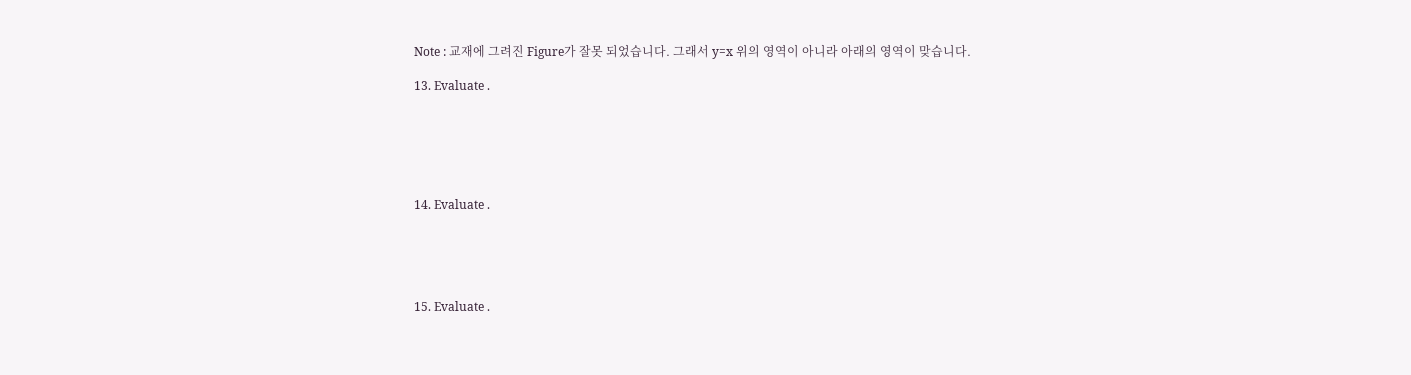Note : 교재에 그려진 Figure가 잘못 되었습니다. 그래서 y=x 위의 영역이 아니라 아래의 영역이 맞습니다.

13. Evaluate .






14. Evaluate .





15. Evaluate .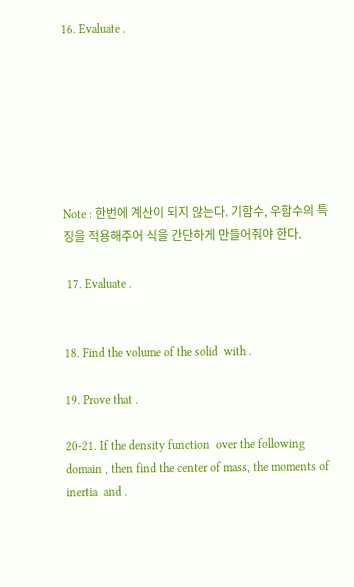16. Evaluate .







Note : 한번에 계산이 되지 않는다. 기함수, 우함수의 특징을 적용해주어 식을 간단하게 만들어줘야 한다.

 17. Evaluate .


18. Find the volume of the solid  with .

19. Prove that .

20-21. If the density function  over the following domain , then find the center of mass, the moments of inertia  and .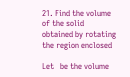21. Find the volume  of the solid  obtained by rotating the region enclosed

Let   be the volume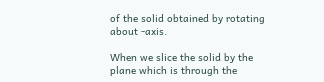of the solid obtained by rotating about -axis.

When we slice the solid by the plane which is through the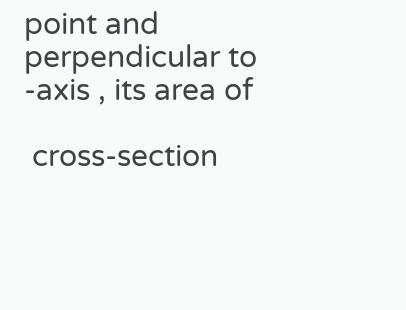point and perpendicular to -axis , its area of

 cross-section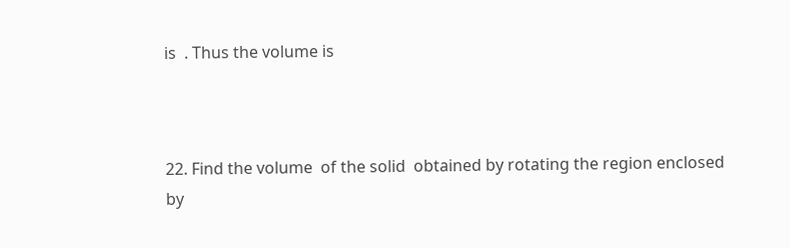is  . Thus the volume is



22. Find the volume  of the solid  obtained by rotating the region enclosed by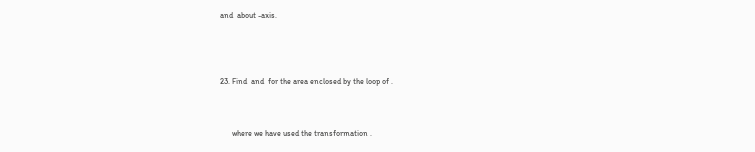and  about -axis.




23. Find  and  for the area enclosed by the loop of .



      where we have used the transformation .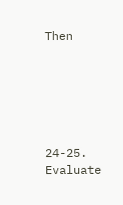Then






24-25. Evaluate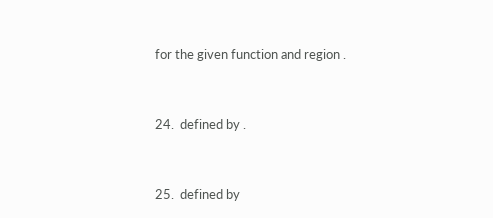for the given function and region .


24.  defined by .


25.  defined by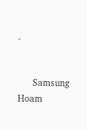.


     Samsung Hoam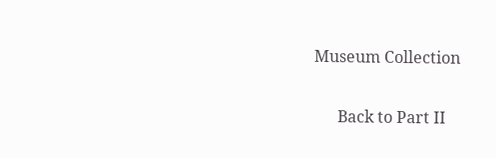Museum Collection

      Back to Part II